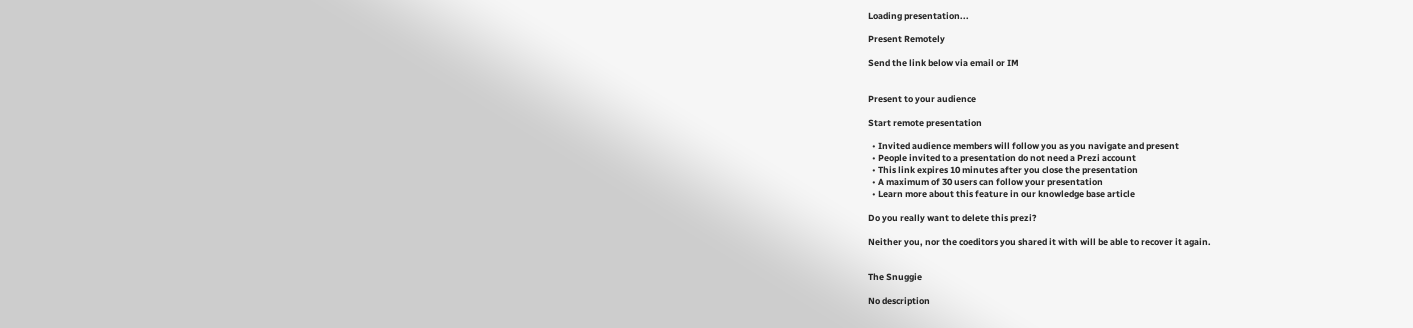Loading presentation...

Present Remotely

Send the link below via email or IM


Present to your audience

Start remote presentation

  • Invited audience members will follow you as you navigate and present
  • People invited to a presentation do not need a Prezi account
  • This link expires 10 minutes after you close the presentation
  • A maximum of 30 users can follow your presentation
  • Learn more about this feature in our knowledge base article

Do you really want to delete this prezi?

Neither you, nor the coeditors you shared it with will be able to recover it again.


The Snuggie

No description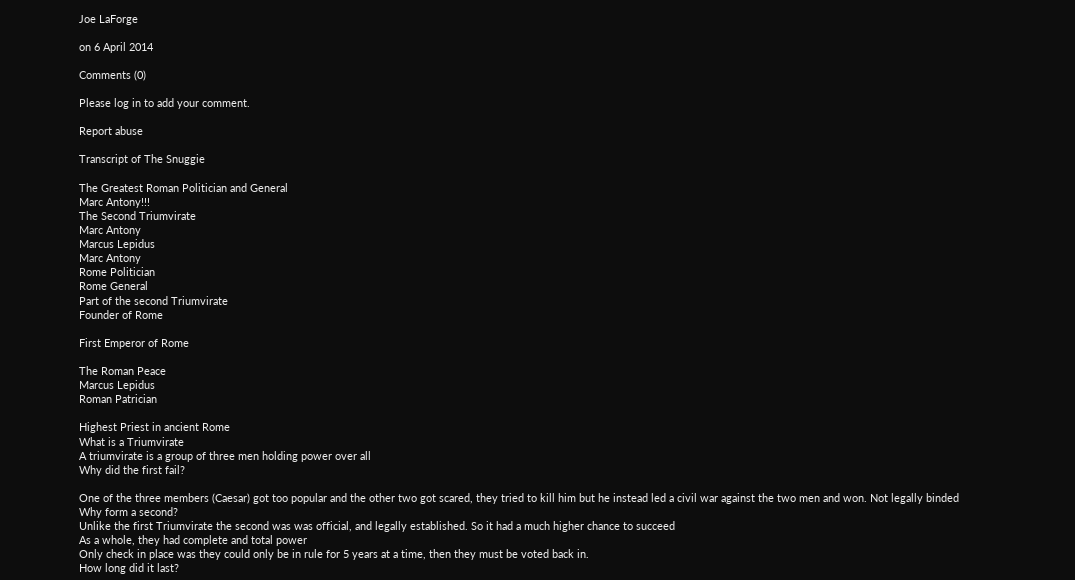Joe LaForge

on 6 April 2014

Comments (0)

Please log in to add your comment.

Report abuse

Transcript of The Snuggie

The Greatest Roman Politician and General
Marc Antony!!!
The Second Triumvirate
Marc Antony
Marcus Lepidus
Marc Antony
Rome Politician
Rome General
Part of the second Triumvirate
Founder of Rome

First Emperor of Rome

The Roman Peace
Marcus Lepidus
Roman Patrician

Highest Priest in ancient Rome
What is a Triumvirate
A triumvirate is a group of three men holding power over all
Why did the first fail?

One of the three members (Caesar) got too popular and the other two got scared, they tried to kill him but he instead led a civil war against the two men and won. Not legally binded
Why form a second?
Unlike the first Triumvirate the second was was official, and legally established. So it had a much higher chance to succeed
As a whole, they had complete and total power
Only check in place was they could only be in rule for 5 years at a time, then they must be voted back in.
How long did it last?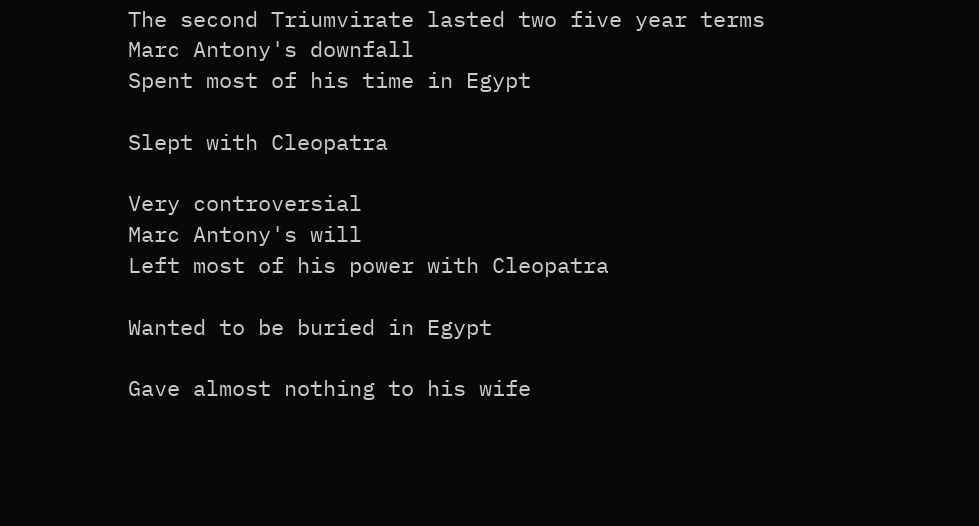The second Triumvirate lasted two five year terms
Marc Antony's downfall
Spent most of his time in Egypt

Slept with Cleopatra

Very controversial
Marc Antony's will
Left most of his power with Cleopatra

Wanted to be buried in Egypt

Gave almost nothing to his wife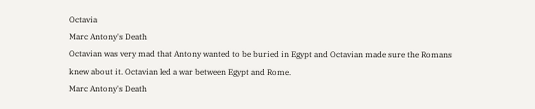Octavia
Marc Antony's Death
Octavian was very mad that Antony wanted to be buried in Egypt and Octavian made sure the Romans knew about it. Octavian led a war between Egypt and Rome.
Marc Antony's Death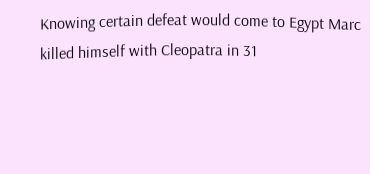Knowing certain defeat would come to Egypt Marc killed himself with Cleopatra in 31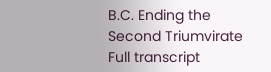B.C. Ending the Second Triumvirate
Full transcript